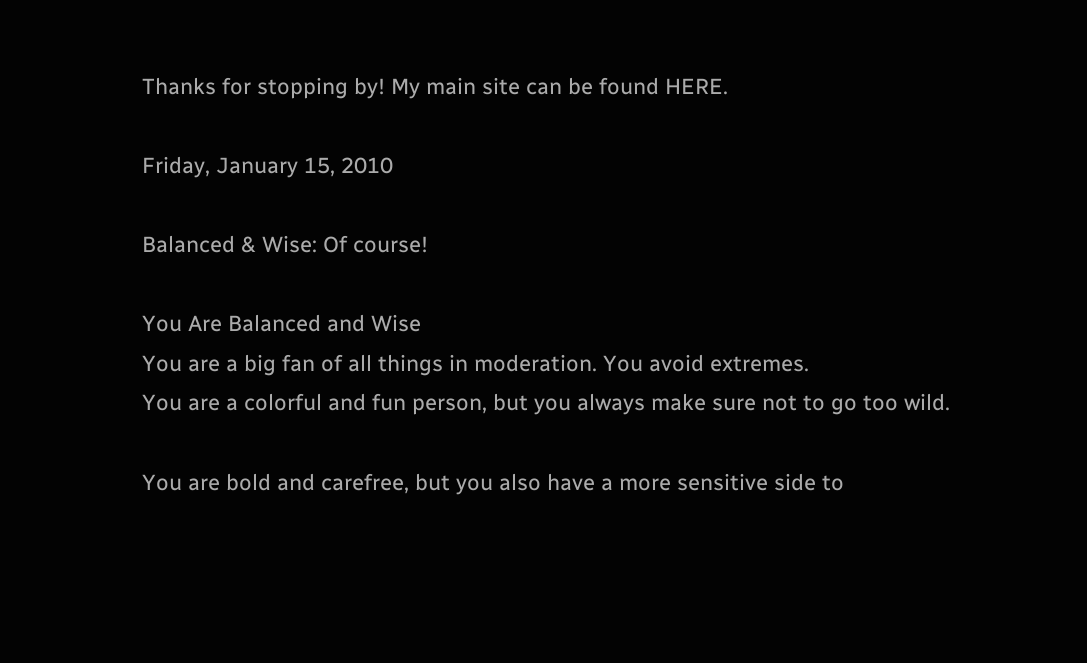Thanks for stopping by! My main site can be found HERE.

Friday, January 15, 2010

Balanced & Wise: Of course!

You Are Balanced and Wise
You are a big fan of all things in moderation. You avoid extremes.
You are a colorful and fun person, but you always make sure not to go too wild.

You are bold and carefree, but you also have a more sensitive side to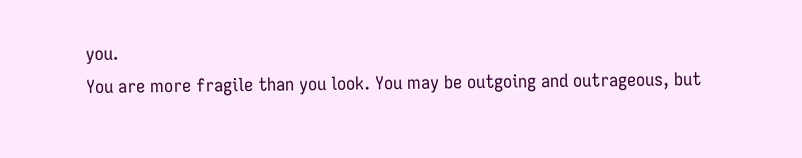you.
You are more fragile than you look. You may be outgoing and outrageous, but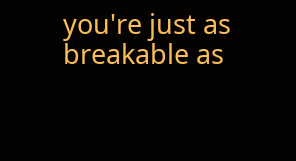you're just as breakable as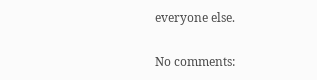everyone else.

No comments: